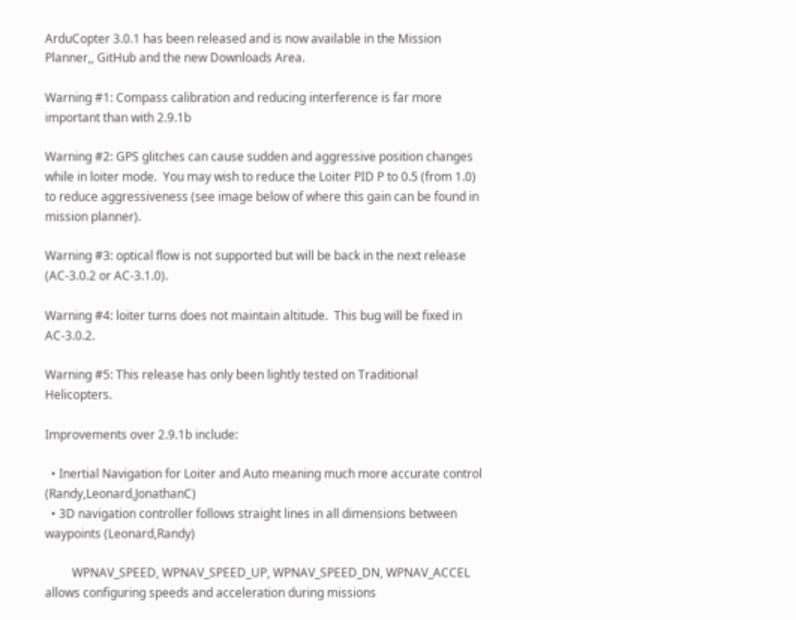ArduCopter 3.0.1 has been released and is now available in the Mission Planner,, GitHub and the new Downloads Area.

Warning #1: Compass calibration and reducing interference is far more important than with 2.9.1b

Warning #2: GPS glitches can cause sudden and aggressive position changes while in loiter mode.  You may wish to reduce the Loiter PID P to 0.5 (from 1.0) to reduce aggressiveness (see image below of where this gain can be found in mission planner).

Warning #3: optical flow is not supported but will be back in the next release (AC-3.0.2 or AC-3.1.0).

Warning #4: loiter turns does not maintain altitude.  This bug will be fixed in AC-3.0.2.

Warning #5: This release has only been lightly tested on Traditional Helicopters.

Improvements over 2.9.1b include:

  • Inertial Navigation for Loiter and Auto meaning much more accurate control (Randy,Leonard,JonathanC)
  • 3D navigation controller follows straight lines in all dimensions between waypoints (Leonard,Randy)

         WPNAV_SPEED, WPNAV_SPEED_UP, WPNAV_SPEED_DN, WPNAV_ACCEL allows configuring speeds and acceleration during missions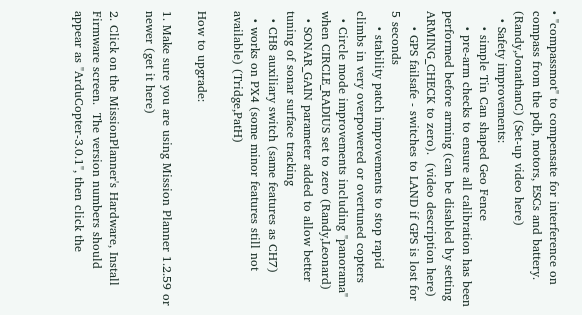• "compassmot" to compensate for interference on compass from the pdb, motors, ESCs and battery.  (Randy,JonathanC) (Set-up video here)
  • Safety improvements:
    • simple Tin Can shaped Geo Fence
    • pre-arm checks to ensure all calibration has been performed before arming (can be disabled by setting ARMING_CHECK to zero).  (video description here)
    • GPS failsafe - switches to LAND if GPS is lost for 5 seconds
    • stability patch improvements to stop rapid climbs in very overpowered or overtuned copters
  • Circle mode improvements including "panorama" when CIRCLE_RADIUS set to zero (Randy,Leonard)
  • SONAR_GAIN parameter added to allow better tuning of sonar surface tracking
  • CH8 auxiliary switch (same features as CH7)
  • works on PX4 (some minor features still not available) (Tridge,PatH)

How to upgrade:

1. Make sure you are using Mission Planner 1.2.59 or newer (get it here)

2. Click on the MissionPlanner's Hardware, Install Firmware screen.  The version numbers should appear as "ArduCopter-3.0.1", then click the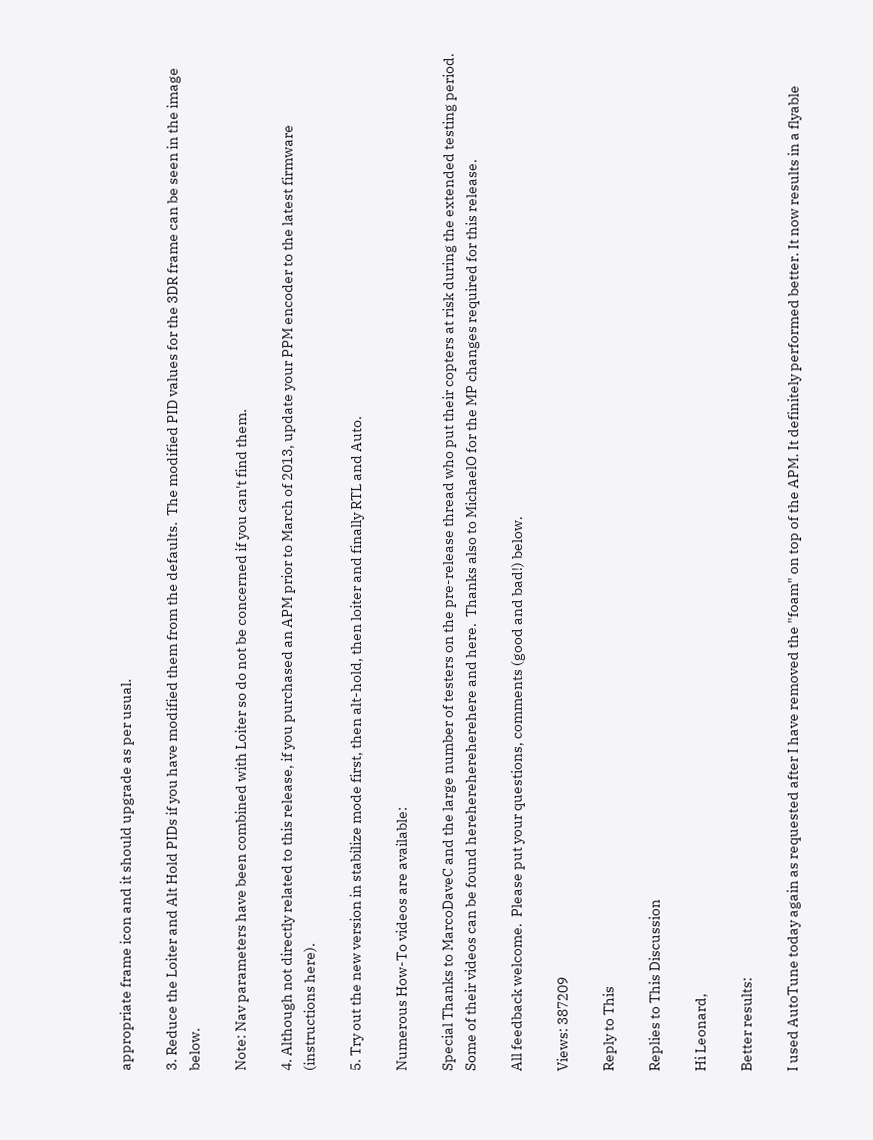appropriate frame icon and it should upgrade as per usual.

3. Reduce the Loiter and Alt Hold PIDs if you have modified them from the defaults.  The modified PID values for the 3DR frame can be seen in the image below.

Note: Nav parameters have been combined with Loiter so do not be concerned if you can't find them.

4. Although not directly related to this release, if you purchased an APM prior to March of 2013, update your PPM encoder to the latest firmware (instructions here).

5. Try out the new version in stabilize mode first, then alt-hold, then loiter and finally RTL and Auto.

Numerous How-To videos are available:

Special Thanks to MarcoDaveC and the large number of testers on the pre-release thread who put their copters at risk during the extended testing period.  Some of their videos can be found hereherehereherehere and here.  Thanks also to MichaelO for the MP changes required for this release.

All feedback welcome.  Please put your questions, comments (good and bad!) below.

Views: 387209

Reply to This

Replies to This Discussion

Hi Leonard,

Better results:

I used AutoTune today again as requested after I have removed the "foam" on top of the APM. It definitely performed better. It now results in a flyable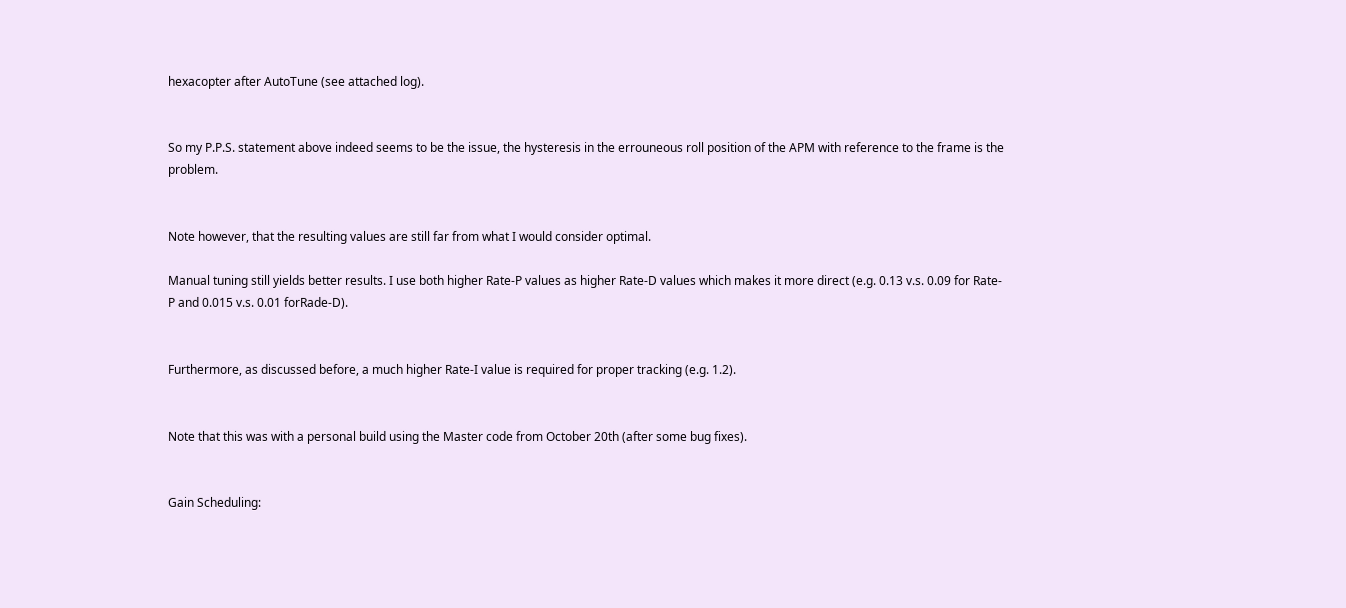hexacopter after AutoTune (see attached log).


So my P.P.S. statement above indeed seems to be the issue, the hysteresis in the errouneous roll position of the APM with reference to the frame is the problem.


Note however, that the resulting values are still far from what I would consider optimal.

Manual tuning still yields better results. I use both higher Rate-P values as higher Rate-D values which makes it more direct (e.g. 0.13 v.s. 0.09 for Rate-P and 0.015 v.s. 0.01 forRade-D).


Furthermore, as discussed before, a much higher Rate-I value is required for proper tracking (e.g. 1.2).


Note that this was with a personal build using the Master code from October 20th (after some bug fixes).


Gain Scheduling: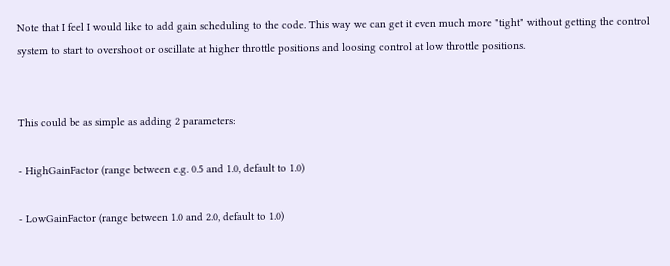Note that I feel I would like to add gain scheduling to the code. This way we can get it even much more "tight" without getting the control system to start to overshoot or oscillate at higher throttle positions and loosing control at low throttle positions.


This could be as simple as adding 2 parameters:

- HighGainFactor (range between e.g. 0.5 and 1.0, default to 1.0)

- LowGainFactor (range between 1.0 and 2.0, default to 1.0)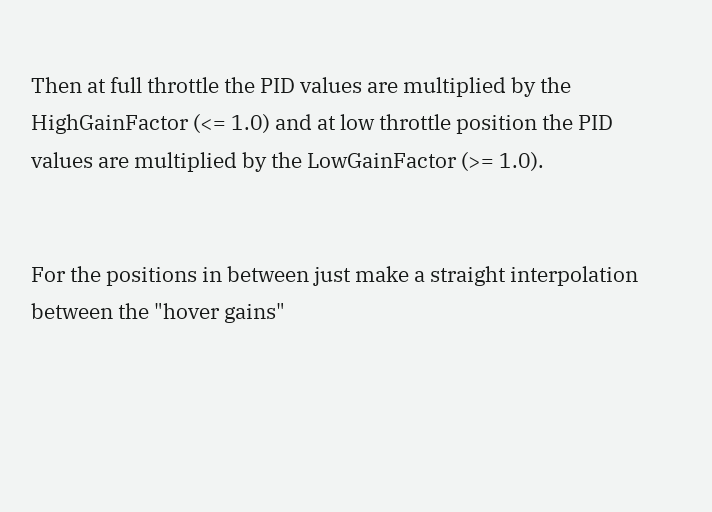Then at full throttle the PID values are multiplied by the HighGainFactor (<= 1.0) and at low throttle position the PID values are multiplied by the LowGainFactor (>= 1.0).


For the positions in between just make a straight interpolation between the "hover gains"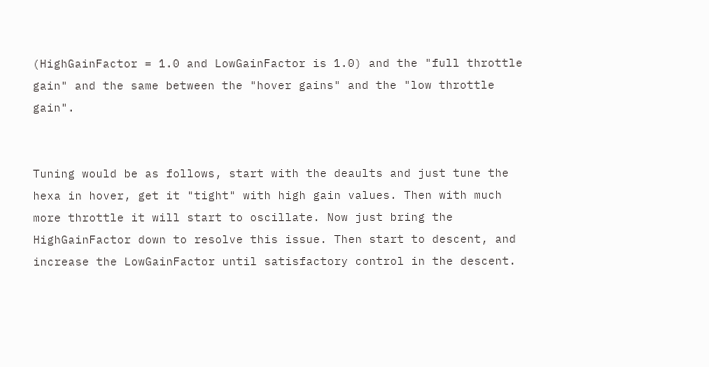(HighGainFactor = 1.0 and LowGainFactor is 1.0) and the "full throttle gain" and the same between the "hover gains" and the "low throttle gain".


Tuning would be as follows, start with the deaults and just tune the hexa in hover, get it "tight" with high gain values. Then with much more throttle it will start to oscillate. Now just bring the HighGainFactor down to resolve this issue. Then start to descent, and increase the LowGainFactor until satisfactory control in the descent.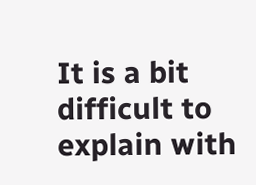It is a bit difficult to explain with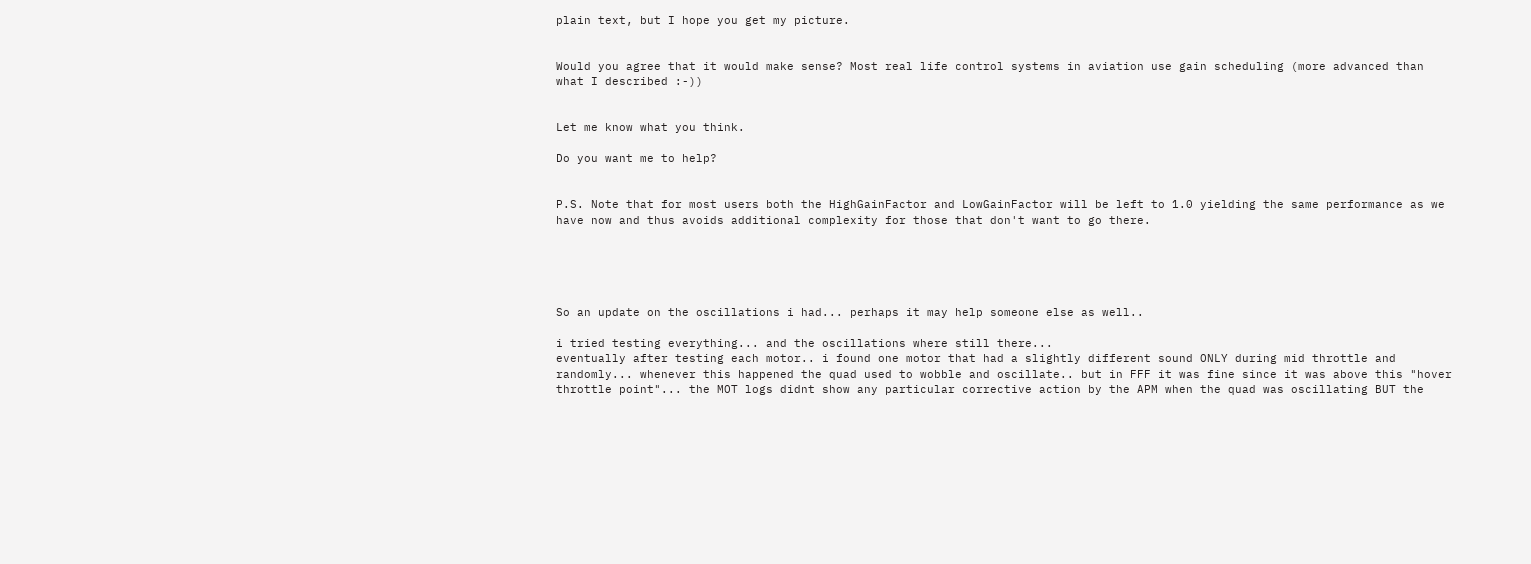plain text, but I hope you get my picture.


Would you agree that it would make sense? Most real life control systems in aviation use gain scheduling (more advanced than what I described :-))


Let me know what you think.

Do you want me to help?


P.S. Note that for most users both the HighGainFactor and LowGainFactor will be left to 1.0 yielding the same performance as we have now and thus avoids additional complexity for those that don't want to go there.





So an update on the oscillations i had... perhaps it may help someone else as well..

i tried testing everything... and the oscillations where still there...
eventually after testing each motor.. i found one motor that had a slightly different sound ONLY during mid throttle and randomly... whenever this happened the quad used to wobble and oscillate.. but in FFF it was fine since it was above this "hover throttle point"... the MOT logs didnt show any particular corrective action by the APM when the quad was oscillating BUT the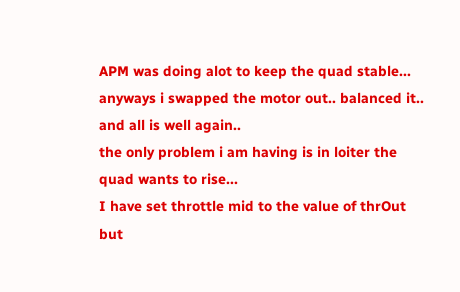APM was doing alot to keep the quad stable...
anyways i swapped the motor out.. balanced it.. and all is well again..
the only problem i am having is in loiter the quad wants to rise...
I have set throttle mid to the value of thrOut but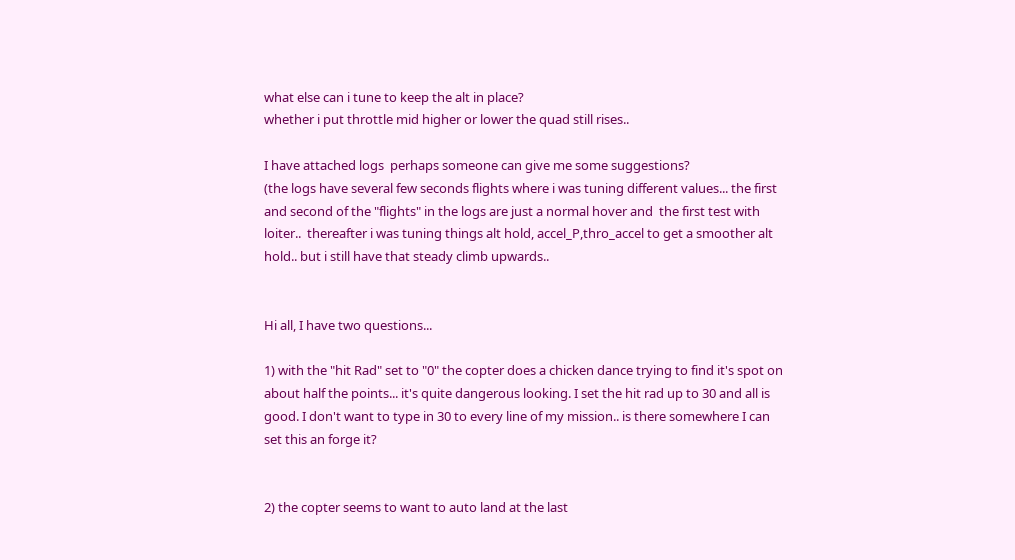what else can i tune to keep the alt in place?
whether i put throttle mid higher or lower the quad still rises..

I have attached logs  perhaps someone can give me some suggestions?
(the logs have several few seconds flights where i was tuning different values... the first and second of the "flights" in the logs are just a normal hover and  the first test with loiter..  thereafter i was tuning things alt hold, accel_P,thro_accel to get a smoother alt hold.. but i still have that steady climb upwards..


Hi all, I have two questions...

1) with the "hit Rad" set to "0" the copter does a chicken dance trying to find it's spot on about half the points... it's quite dangerous looking. I set the hit rad up to 30 and all is good. I don't want to type in 30 to every line of my mission.. is there somewhere I can set this an forge it?


2) the copter seems to want to auto land at the last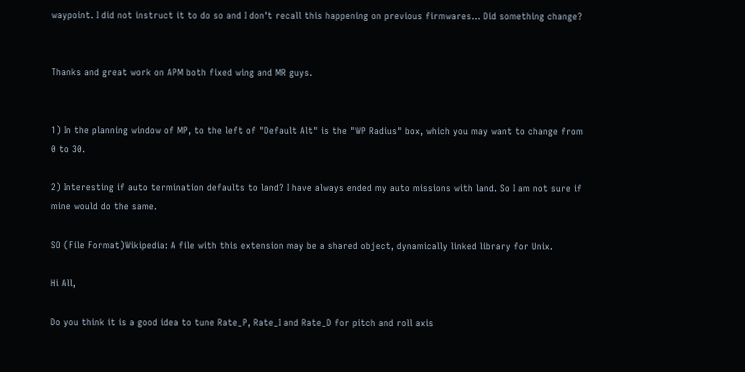waypoint. I did not instruct it to do so and I don't recall this happening on previous firmwares... Did something change?


Thanks and great work on APM both fixed wing and MR guys.


1) In the planning window of MP, to the left of "Default Alt" is the "WP Radius" box, which you may want to change from 0 to 30.

2) Interesting if auto termination defaults to land? I have always ended my auto missions with land. So I am not sure if mine would do the same.

SO (File Format)Wikipedia: A file with this extension may be a shared object, dynamically linked library for Unix.

Hi All,

Do you think it is a good idea to tune Rate_P, Rate_I and Rate_D for pitch and roll axis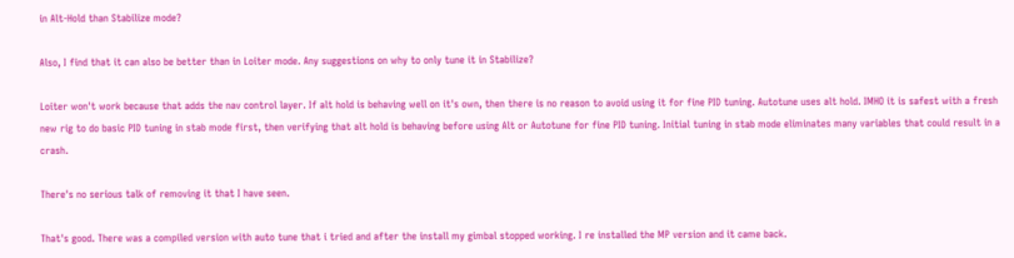in Alt-Hold than Stabilize mode?

Also, I find that it can also be better than in Loiter mode. Any suggestions on why to only tune it in Stabilize?

Loiter won't work because that adds the nav control layer. If alt hold is behaving well on it's own, then there is no reason to avoid using it for fine PID tuning. Autotune uses alt hold. IMHO it is safest with a fresh new rig to do basic PID tuning in stab mode first, then verifying that alt hold is behaving before using Alt or Autotune for fine PID tuning. Initial tuning in stab mode eliminates many variables that could result in a crash.

There's no serious talk of removing it that I have seen.

That's good. There was a compiled version with auto tune that i tried and after the install my gimbal stopped working. I re installed the MP version and it came back.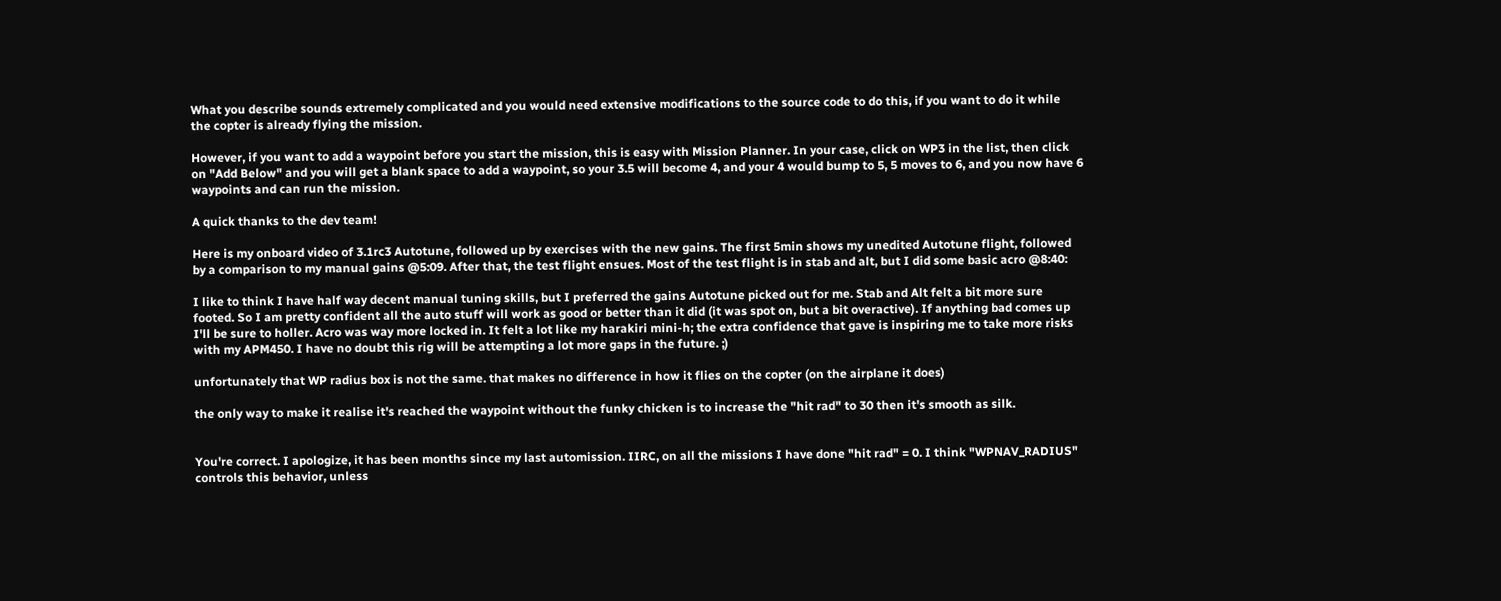What you describe sounds extremely complicated and you would need extensive modifications to the source code to do this, if you want to do it while the copter is already flying the mission.

However, if you want to add a waypoint before you start the mission, this is easy with Mission Planner. In your case, click on WP3 in the list, then click on "Add Below" and you will get a blank space to add a waypoint, so your 3.5 will become 4, and your 4 would bump to 5, 5 moves to 6, and you now have 6 waypoints and can run the mission.

A quick thanks to the dev team!

Here is my onboard video of 3.1rc3 Autotune, followed up by exercises with the new gains. The first 5min shows my unedited Autotune flight, followed by a comparison to my manual gains @5:09. After that, the test flight ensues. Most of the test flight is in stab and alt, but I did some basic acro @8:40:

I like to think I have half way decent manual tuning skills, but I preferred the gains Autotune picked out for me. Stab and Alt felt a bit more sure footed. So I am pretty confident all the auto stuff will work as good or better than it did (it was spot on, but a bit overactive). If anything bad comes up I'll be sure to holler. Acro was way more locked in. It felt a lot like my harakiri mini-h; the extra confidence that gave is inspiring me to take more risks with my APM450. I have no doubt this rig will be attempting a lot more gaps in the future. ;)

unfortunately that WP radius box is not the same. that makes no difference in how it flies on the copter (on the airplane it does)

the only way to make it realise it's reached the waypoint without the funky chicken is to increase the "hit rad" to 30 then it's smooth as silk.


You're correct. I apologize, it has been months since my last automission. IIRC, on all the missions I have done "hit rad" = 0. I think "WPNAV_RADIUS" controls this behavior, unless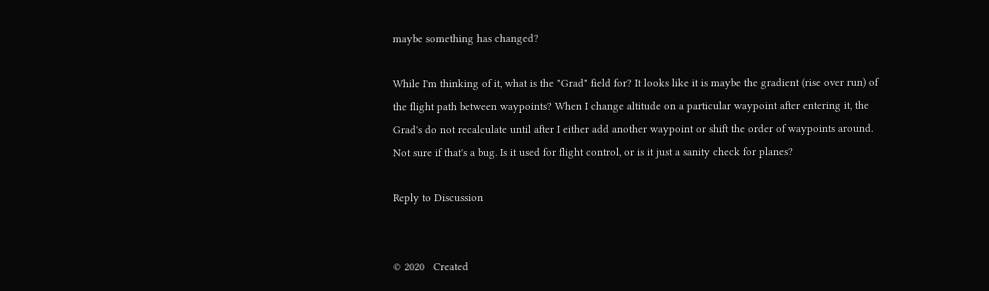maybe something has changed?

While I'm thinking of it, what is the "Grad" field for? It looks like it is maybe the gradient (rise over run) of the flight path between waypoints? When I change altitude on a particular waypoint after entering it, the Grad's do not recalculate until after I either add another waypoint or shift the order of waypoints around. Not sure if that's a bug. Is it used for flight control, or is it just a sanity check for planes?

Reply to Discussion


© 2020   Created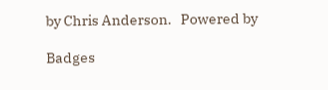by Chris Anderson.   Powered by

Badges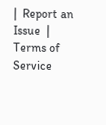|  Report an Issue  |  Terms of Service